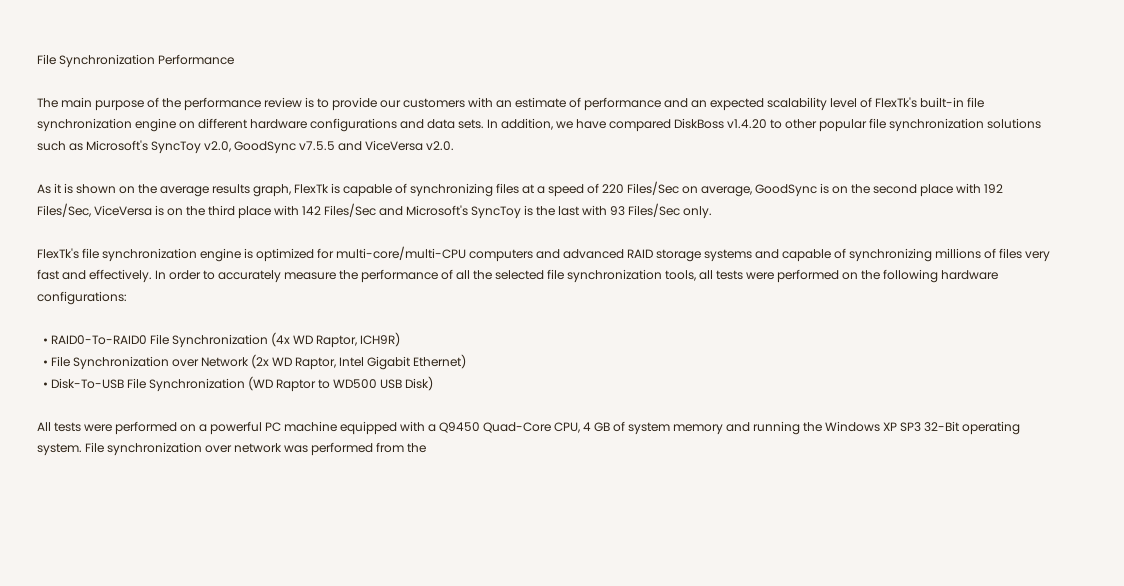File Synchronization Performance

The main purpose of the performance review is to provide our customers with an estimate of performance and an expected scalability level of FlexTk's built-in file synchronization engine on different hardware configurations and data sets. In addition, we have compared DiskBoss v1.4.20 to other popular file synchronization solutions such as Microsoft's SyncToy v2.0, GoodSync v7.5.5 and ViceVersa v2.0.

As it is shown on the average results graph, FlexTk is capable of synchronizing files at a speed of 220 Files/Sec on average, GoodSync is on the second place with 192 Files/Sec, ViceVersa is on the third place with 142 Files/Sec and Microsoft's SyncToy is the last with 93 Files/Sec only.

FlexTk's file synchronization engine is optimized for multi-core/multi-CPU computers and advanced RAID storage systems and capable of synchronizing millions of files very fast and effectively. In order to accurately measure the performance of all the selected file synchronization tools, all tests were performed on the following hardware configurations:

  • RAID0-To-RAID0 File Synchronization (4x WD Raptor, ICH9R)
  • File Synchronization over Network (2x WD Raptor, Intel Gigabit Ethernet)
  • Disk-To-USB File Synchronization (WD Raptor to WD500 USB Disk)

All tests were performed on a powerful PC machine equipped with a Q9450 Quad-Core CPU, 4 GB of system memory and running the Windows XP SP3 32-Bit operating system. File synchronization over network was performed from the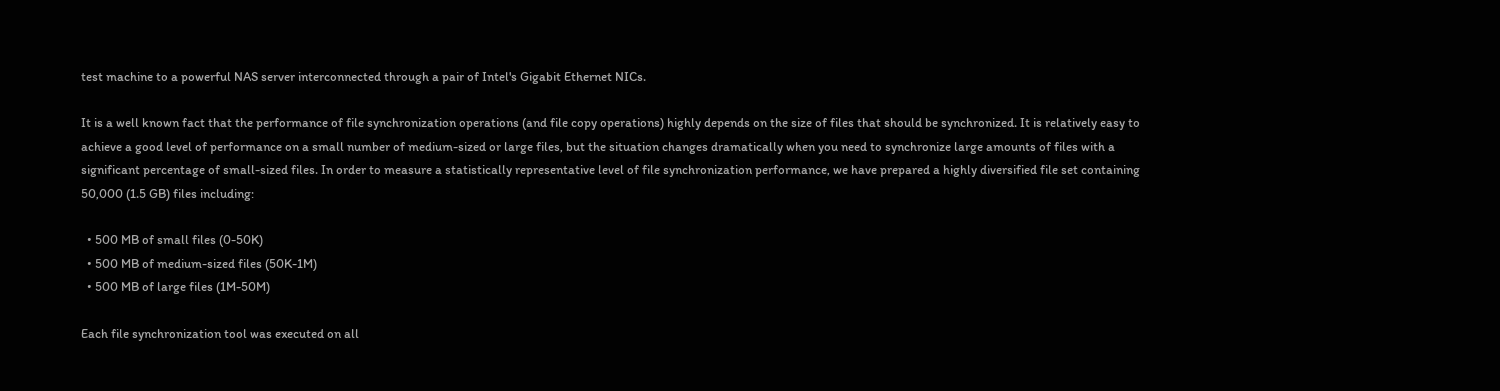test machine to a powerful NAS server interconnected through a pair of Intel's Gigabit Ethernet NICs.

It is a well known fact that the performance of file synchronization operations (and file copy operations) highly depends on the size of files that should be synchronized. It is relatively easy to achieve a good level of performance on a small number of medium-sized or large files, but the situation changes dramatically when you need to synchronize large amounts of files with a significant percentage of small-sized files. In order to measure a statistically representative level of file synchronization performance, we have prepared a highly diversified file set containing 50,000 (1.5 GB) files including:

  • 500 MB of small files (0-50K)
  • 500 MB of medium-sized files (50K-1M)
  • 500 MB of large files (1M-50M)

Each file synchronization tool was executed on all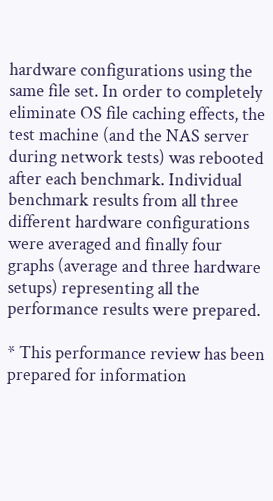hardware configurations using the same file set. In order to completely eliminate OS file caching effects, the test machine (and the NAS server during network tests) was rebooted after each benchmark. Individual benchmark results from all three different hardware configurations were averaged and finally four graphs (average and three hardware setups) representing all the performance results were prepared.

* This performance review has been prepared for information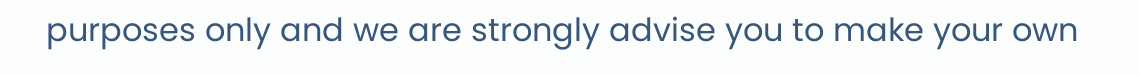purposes only and we are strongly advise you to make your own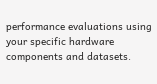performance evaluations using your specific hardware components and datasets.